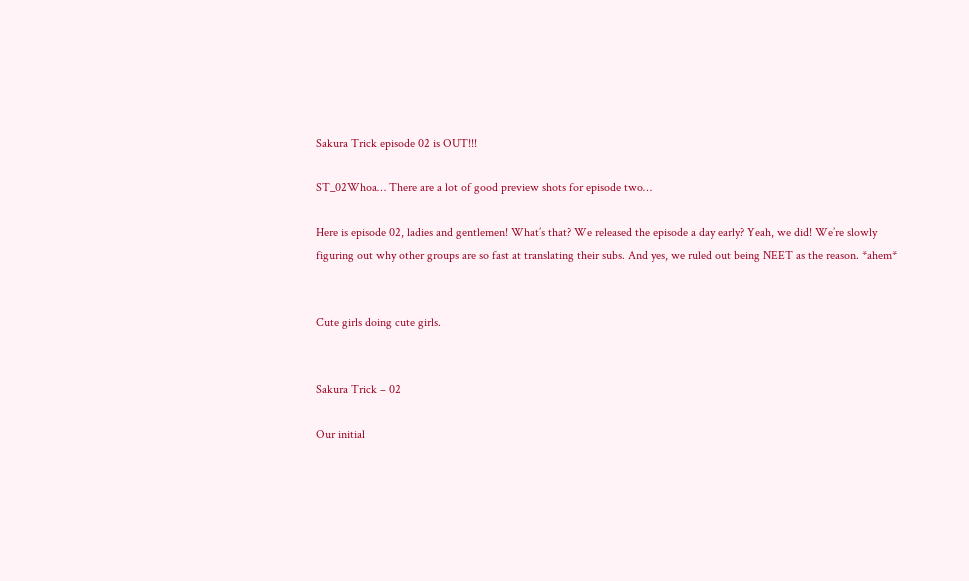Sakura Trick episode 02 is OUT!!!

ST_02Whoa… There are a lot of good preview shots for episode two…

Here is episode 02, ladies and gentlemen! What’s that? We released the episode a day early? Yeah, we did! We’re slowly figuring out why other groups are so fast at translating their subs. And yes, we ruled out being NEET as the reason. *ahem*


Cute girls doing cute girls.


Sakura Trick – 02

Our initial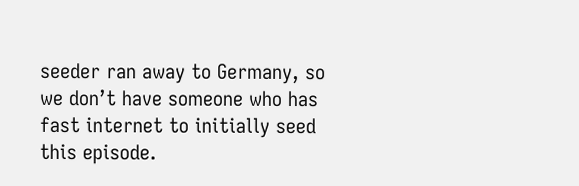seeder ran away to Germany, so we don’t have someone who has fast internet to initially seed this episode.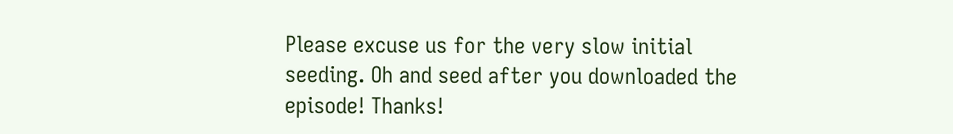Please excuse us for the very slow initial seeding. Oh and seed after you downloaded the episode! Thanks!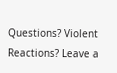Questions? Violent Reactions? Leave a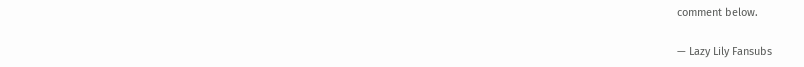comment below.

— Lazy Lily Fansubs